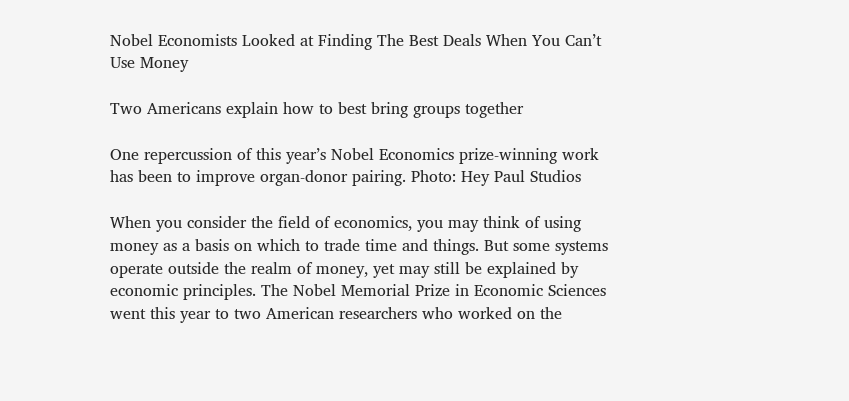Nobel Economists Looked at Finding The Best Deals When You Can’t Use Money

Two Americans explain how to best bring groups together

One repercussion of this year’s Nobel Economics prize-winning work has been to improve organ-donor pairing. Photo: Hey Paul Studios

When you consider the field of economics, you may think of using money as a basis on which to trade time and things. But some systems operate outside the realm of money, yet may still be explained by economic principles. The Nobel Memorial Prize in Economic Sciences went this year to two American researchers who worked on the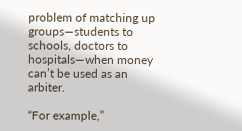problem of matching up groups—students to schools, doctors to hospitals—when money can’t be used as an arbiter.

“For example,”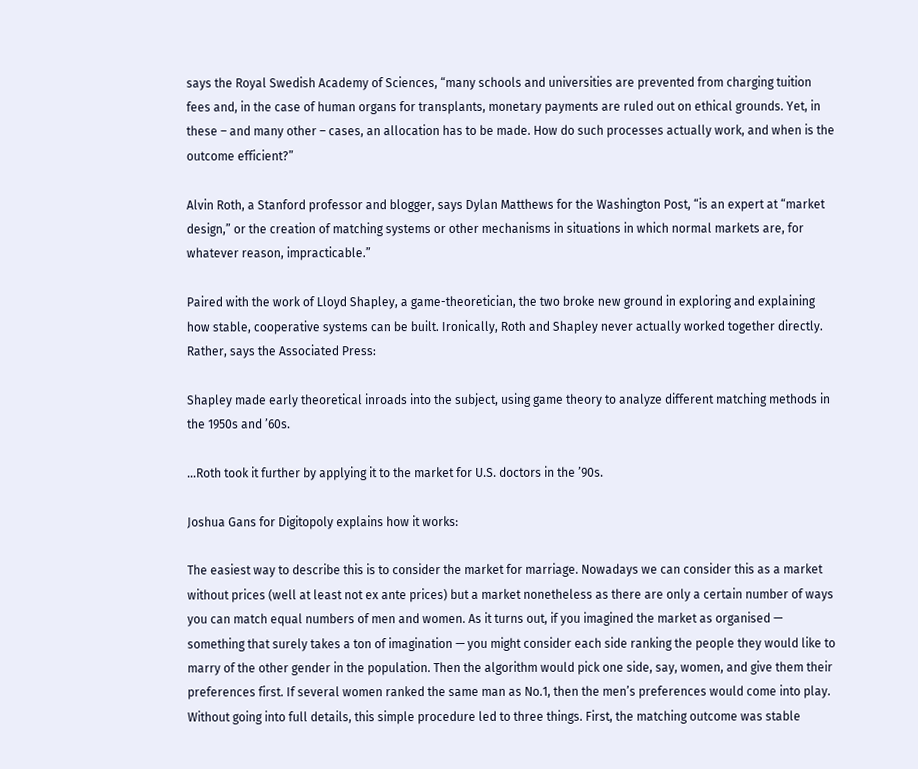says the Royal Swedish Academy of Sciences, “many schools and universities are prevented from charging tuition fees and, in the case of human organs for transplants, monetary payments are ruled out on ethical grounds. Yet, in these – and many other – cases, an allocation has to be made. How do such processes actually work, and when is the outcome efficient?”

Alvin Roth, a Stanford professor and blogger, says Dylan Matthews for the Washington Post, “is an expert at “market design,” or the creation of matching systems or other mechanisms in situations in which normal markets are, for whatever reason, impracticable.”

Paired with the work of Lloyd Shapley, a game-theoretician, the two broke new ground in exploring and explaining how stable, cooperative systems can be built. Ironically, Roth and Shapley never actually worked together directly. Rather, says the Associated Press:

Shapley made early theoretical inroads into the subject, using game theory to analyze different matching methods in the 1950s and ’60s.

…Roth took it further by applying it to the market for U.S. doctors in the ’90s.

Joshua Gans for Digitopoly explains how it works:

The easiest way to describe this is to consider the market for marriage. Nowadays we can consider this as a market without prices (well at least not ex ante prices) but a market nonetheless as there are only a certain number of ways you can match equal numbers of men and women. As it turns out, if you imagined the market as organised — something that surely takes a ton of imagination — you might consider each side ranking the people they would like to marry of the other gender in the population. Then the algorithm would pick one side, say, women, and give them their preferences first. If several women ranked the same man as No.1, then the men’s preferences would come into play. Without going into full details, this simple procedure led to three things. First, the matching outcome was stable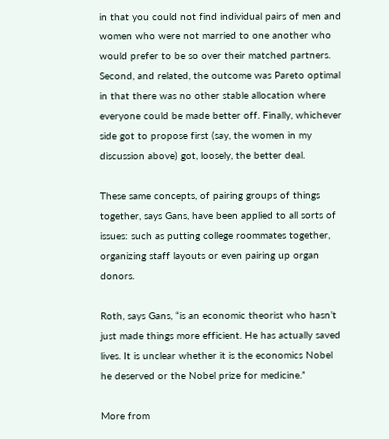in that you could not find individual pairs of men and women who were not married to one another who would prefer to be so over their matched partners. Second, and related, the outcome was Pareto optimal in that there was no other stable allocation where everyone could be made better off. Finally, whichever side got to propose first (say, the women in my discussion above) got, loosely, the better deal.

These same concepts, of pairing groups of things together, says Gans, have been applied to all sorts of issues: such as putting college roommates together, organizing staff layouts or even pairing up organ donors.

Roth, says Gans, “is an economic theorist who hasn’t just made things more efficient. He has actually saved lives. It is unclear whether it is the economics Nobel he deserved or the Nobel prize for medicine.”

More from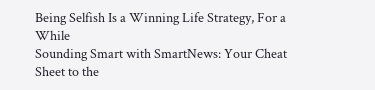Being Selfish Is a Winning Life Strategy, For a While
Sounding Smart with SmartNews: Your Cheat Sheet to the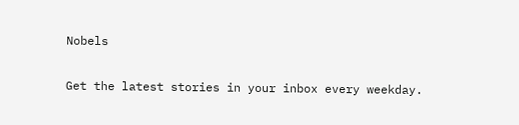Nobels

Get the latest stories in your inbox every weekday.